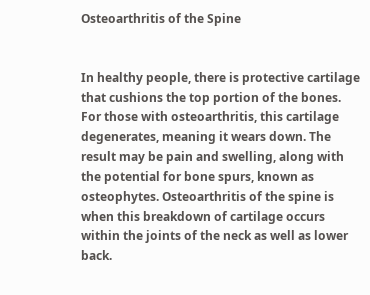Osteoarthritis of the Spine


In healthy people, there is protective cartilage that cushions the top portion of the bones. For those with osteoarthritis, this cartilage degenerates, meaning it wears down. The result may be pain and swelling, along with the potential for bone spurs, known as osteophytes. Osteoarthritis of the spine is when this breakdown of cartilage occurs within the joints of the neck as well as lower back.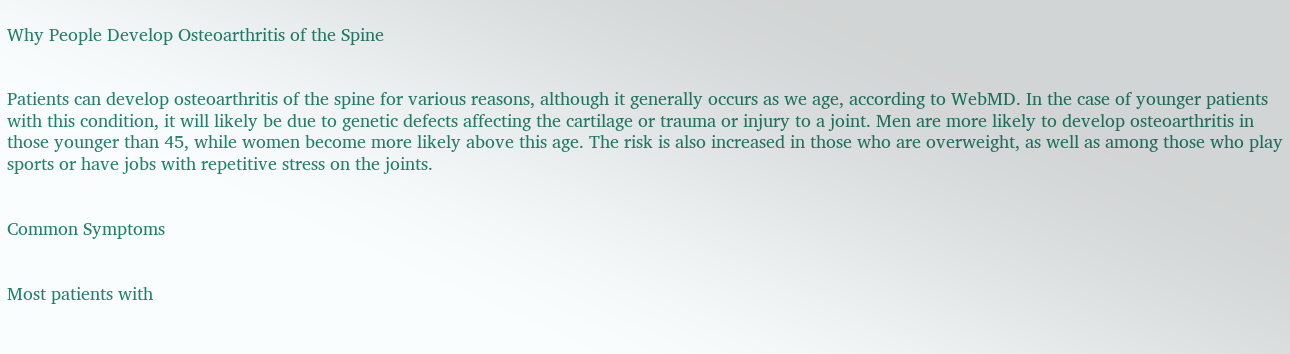Why People Develop Osteoarthritis of the Spine


Patients can develop osteoarthritis of the spine for various reasons, although it generally occurs as we age, according to WebMD. In the case of younger patients with this condition, it will likely be due to genetic defects affecting the cartilage or trauma or injury to a joint. Men are more likely to develop osteoarthritis in those younger than 45, while women become more likely above this age. The risk is also increased in those who are overweight, as well as among those who play sports or have jobs with repetitive stress on the joints.


Common Symptoms


Most patients with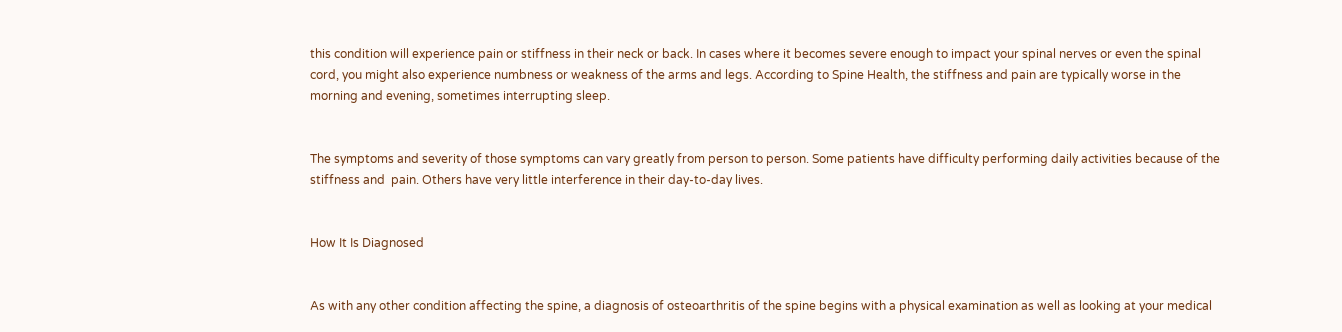this condition will experience pain or stiffness in their neck or back. In cases where it becomes severe enough to impact your spinal nerves or even the spinal cord, you might also experience numbness or weakness of the arms and legs. According to Spine Health, the stiffness and pain are typically worse in the morning and evening, sometimes interrupting sleep.


The symptoms and severity of those symptoms can vary greatly from person to person. Some patients have difficulty performing daily activities because of the stiffness and  pain. Others have very little interference in their day-to-day lives.


How It Is Diagnosed


As with any other condition affecting the spine, a diagnosis of osteoarthritis of the spine begins with a physical examination as well as looking at your medical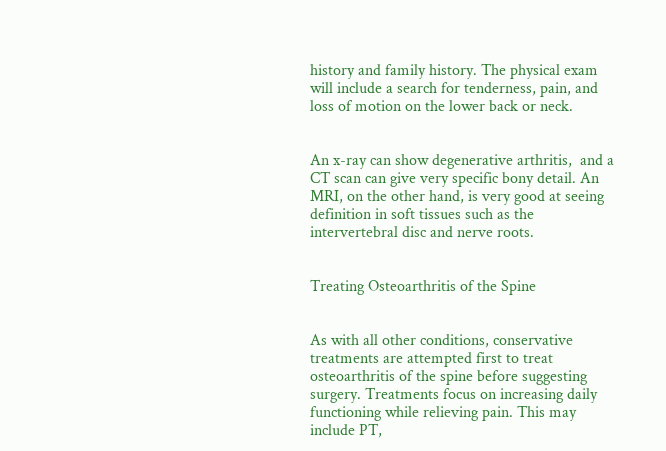history and family history. The physical exam will include a search for tenderness, pain, and loss of motion on the lower back or neck.


An x-ray can show degenerative arthritis,  and a CT scan can give very specific bony detail. An MRI, on the other hand, is very good at seeing definition in soft tissues such as the intervertebral disc and nerve roots.


Treating Osteoarthritis of the Spine


As with all other conditions, conservative treatments are attempted first to treat osteoarthritis of the spine before suggesting surgery. Treatments focus on increasing daily functioning while relieving pain. This may include PT,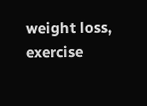weight loss, exercise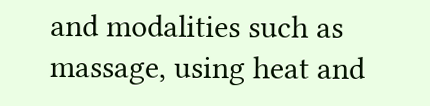and modalities such as massage, using heat and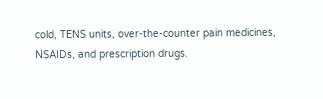cold, TENS units, over-the-counter pain medicines, NSAIDs, and prescription drugs.